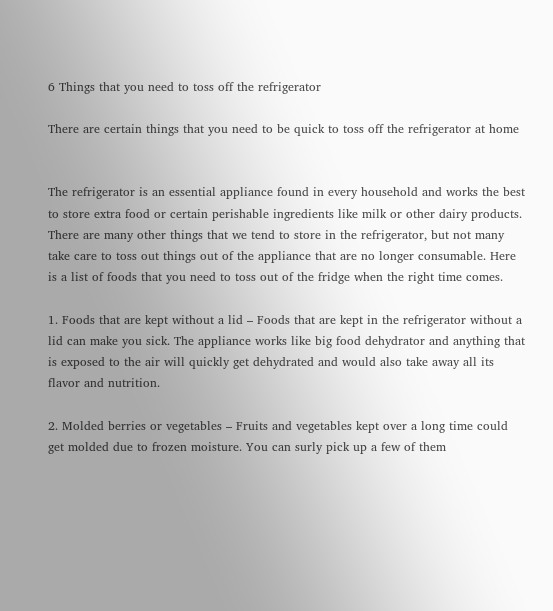6 Things that you need to toss off the refrigerator

There are certain things that you need to be quick to toss off the refrigerator at home


The refrigerator is an essential appliance found in every household and works the best to store extra food or certain perishable ingredients like milk or other dairy products. There are many other things that we tend to store in the refrigerator, but not many take care to toss out things out of the appliance that are no longer consumable. Here is a list of foods that you need to toss out of the fridge when the right time comes.

1. Foods that are kept without a lid – Foods that are kept in the refrigerator without a lid can make you sick. The appliance works like big food dehydrator and anything that is exposed to the air will quickly get dehydrated and would also take away all its flavor and nutrition.

2. Molded berries or vegetables – Fruits and vegetables kept over a long time could get molded due to frozen moisture. You can surly pick up a few of them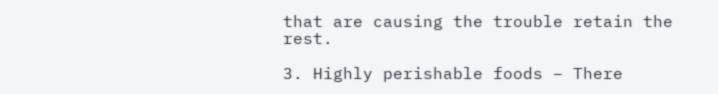that are causing the trouble retain the rest.

3. Highly perishable foods – There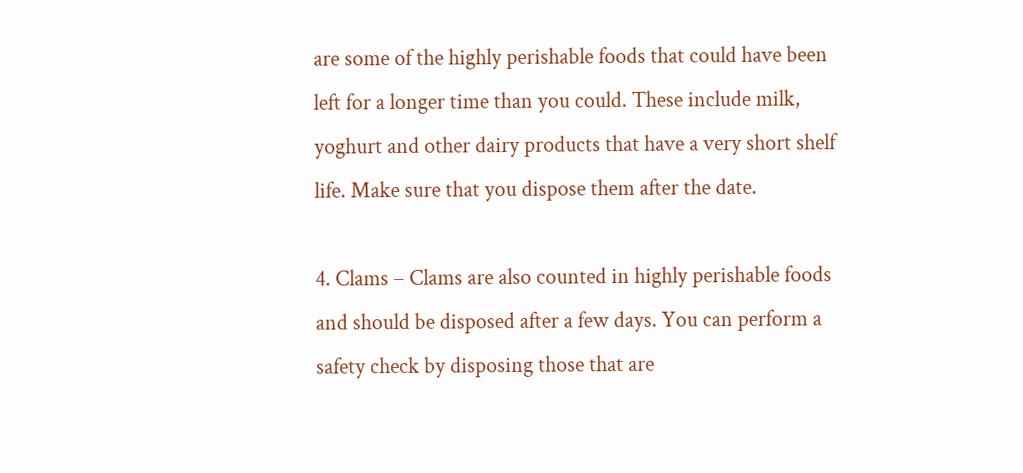are some of the highly perishable foods that could have been left for a longer time than you could. These include milk, yoghurt and other dairy products that have a very short shelf life. Make sure that you dispose them after the date.

4. Clams – Clams are also counted in highly perishable foods and should be disposed after a few days. You can perform a safety check by disposing those that are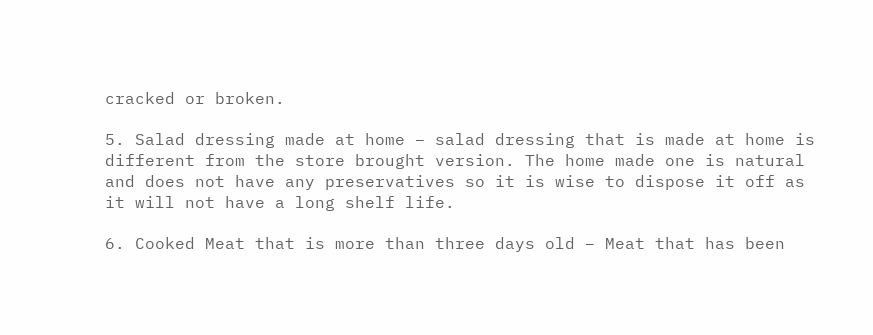cracked or broken.

5. Salad dressing made at home – salad dressing that is made at home is different from the store brought version. The home made one is natural and does not have any preservatives so it is wise to dispose it off as it will not have a long shelf life.

6. Cooked Meat that is more than three days old – Meat that has been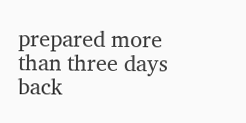prepared more than three days back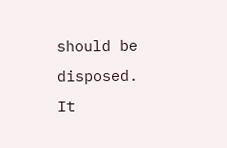should be disposed. It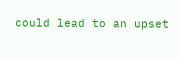could lead to an upset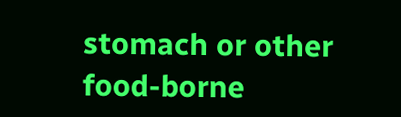stomach or other food-borne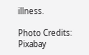illness.

Photo Credits: Pixabay